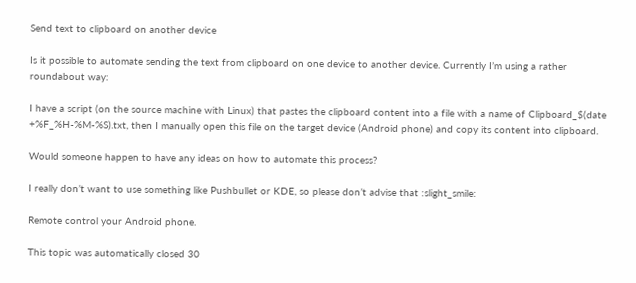Send text to clipboard on another device

Is it possible to automate sending the text from clipboard on one device to another device. Currently I’m using a rather roundabout way:

I have a script (on the source machine with Linux) that pastes the clipboard content into a file with a name of Clipboard_$(date +%F_%H-%M-%S).txt, then I manually open this file on the target device (Android phone) and copy its content into clipboard.

Would someone happen to have any ideas on how to automate this process?

I really don’t want to use something like Pushbullet or KDE, so please don’t advise that :slight_smile:

Remote control your Android phone.

This topic was automatically closed 30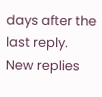days after the last reply. New replies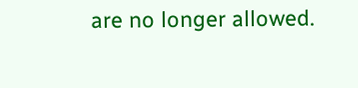are no longer allowed.